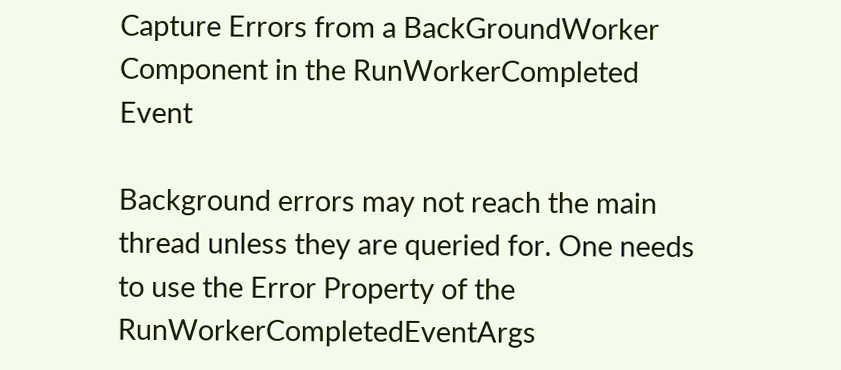Capture Errors from a BackGroundWorker Component in the RunWorkerCompleted Event

Background errors may not reach the main thread unless they are queried for. One needs to use the Error Property of the RunWorkerCompletedEventArgs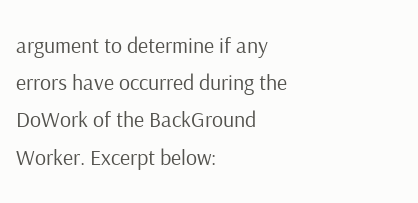argument to determine if any errors have occurred during the DoWork of the BackGround Worker. Excerpt below: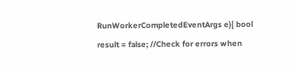RunWorkerCompletedEventArgs e){ bool result = false; //Check for errors when